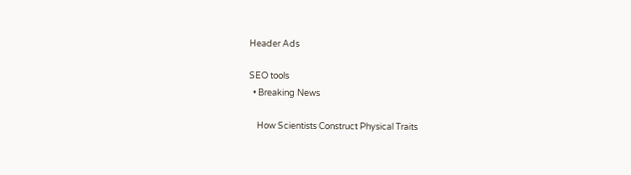Header Ads

SEO tools
  • Breaking News

    How Scientists Construct Physical Traits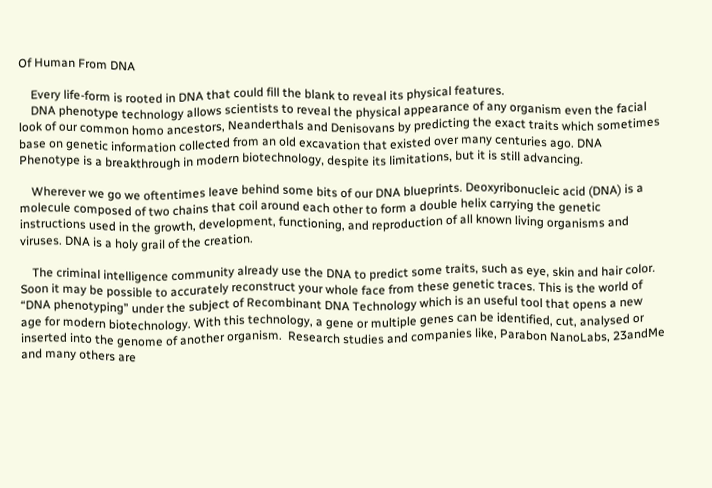Of Human From DNA

    Every life-form is rooted in DNA that could fill the blank to reveal its physical features.
    DNA phenotype technology allows scientists to reveal the physical appearance of any organism even the facial look of our common homo ancestors, Neanderthals and Denisovans by predicting the exact traits which sometimes base on genetic information collected from an old excavation that existed over many centuries ago. DNA Phenotype is a breakthrough in modern biotechnology, despite its limitations, but it is still advancing.

    Wherever we go we oftentimes leave behind some bits of our DNA blueprints. Deoxyribonucleic acid (DNA) is a molecule composed of two chains that coil around each other to form a double helix carrying the genetic instructions used in the growth, development, functioning, and reproduction of all known living organisms and viruses. DNA is a holy grail of the creation.

    The criminal intelligence community already use the DNA to predict some traits, such as eye, skin and hair color. Soon it may be possible to accurately reconstruct your whole face from these genetic traces. This is the world of “DNA phenotyping” under the subject of Recombinant DNA Technology which is an useful tool that opens a new age for modern biotechnology. With this technology, a gene or multiple genes can be identified, cut, analysed or inserted into the genome of another organism.  Research studies and companies like, Parabon NanoLabs, 23andMe and many others are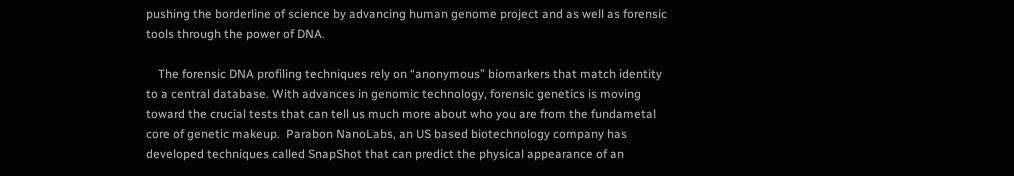pushing the borderline of science by advancing human genome project and as well as forensic tools through the power of DNA.

    The forensic DNA profiling techniques rely on “anonymous” biomarkers that match identity to a central database. With advances in genomic technology, forensic genetics is moving toward the crucial tests that can tell us much more about who you are from the fundametal core of genetic makeup.  Parabon NanoLabs, an US based biotechnology company has developed techniques called SnapShot that can predict the physical appearance of an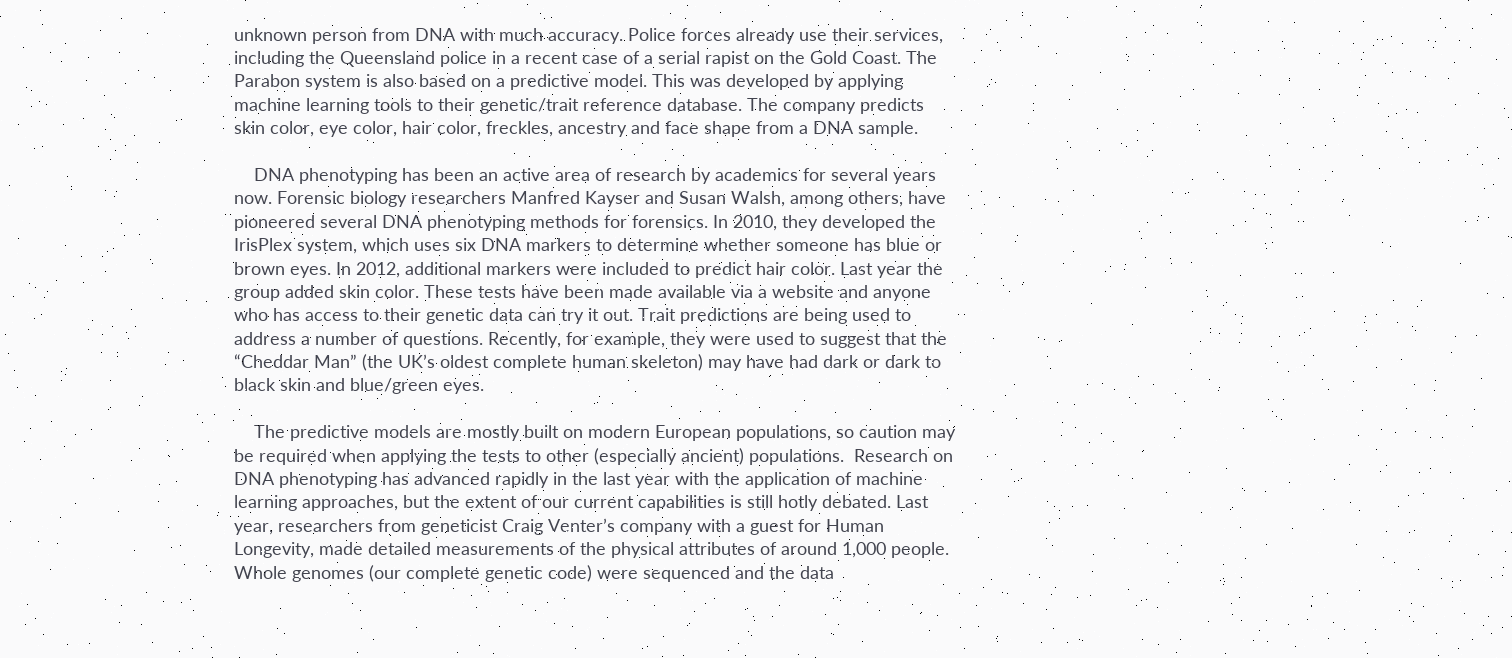unknown person from DNA with much accuracy. Police forces already use their services, including the Queensland police in a recent case of a serial rapist on the Gold Coast. The Parabon system is also based on a predictive model. This was developed by applying machine learning tools to their genetic/trait reference database. The company predicts skin color, eye color, hair color, freckles, ancestry and face shape from a DNA sample.

    DNA phenotyping has been an active area of research by academics for several years now. Forensic biology researchers Manfred Kayser and Susan Walsh, among others, have pioneered several DNA phenotyping methods for forensics. In 2010, they developed the IrisPlex system, which uses six DNA markers to determine whether someone has blue or brown eyes. In 2012, additional markers were included to predict hair color. Last year the group added skin color. These tests have been made available via a website and anyone who has access to their genetic data can try it out. Trait predictions are being used to address a number of questions. Recently, for example, they were used to suggest that the “Cheddar Man” (the UK’s oldest complete human skeleton) may have had dark or dark to black skin and blue/green eyes.

    The predictive models are mostly built on modern European populations, so caution may be required when applying the tests to other (especially ancient) populations.  Research on DNA phenotyping has advanced rapidly in the last year with the application of machine learning approaches, but the extent of our current capabilities is still hotly debated. Last year, researchers from geneticist Craig Venter’s company with a guest for Human Longevity, made detailed measurements of the physical attributes of around 1,000 people. Whole genomes (our complete genetic code) were sequenced and the data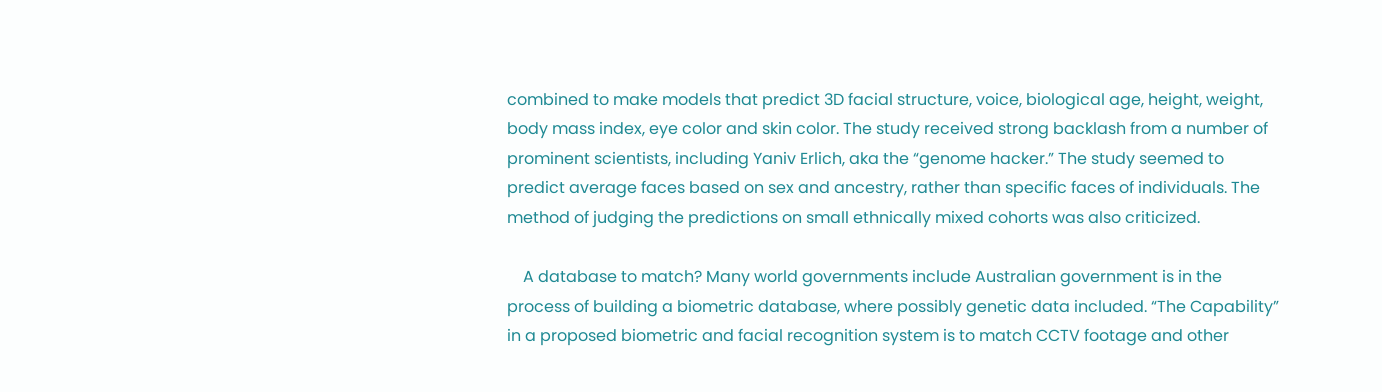combined to make models that predict 3D facial structure, voice, biological age, height, weight, body mass index, eye color and skin color. The study received strong backlash from a number of prominent scientists, including Yaniv Erlich, aka the “genome hacker.” The study seemed to predict average faces based on sex and ancestry, rather than specific faces of individuals. The method of judging the predictions on small ethnically mixed cohorts was also criticized.

    A database to match? Many world governments include Australian government is in the process of building a biometric database, where possibly genetic data included. “The Capability” in a proposed biometric and facial recognition system is to match CCTV footage and other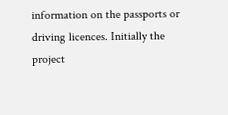information on the passports or driving licences. Initially the project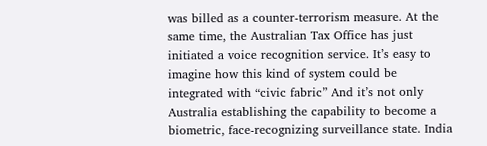was billed as a counter-terrorism measure. At the same time, the Australian Tax Office has just initiated a voice recognition service. It’s easy to imagine how this kind of system could be integrated with “civic fabric” And it’s not only Australia establishing the capability to become a biometric, face-recognizing surveillance state. India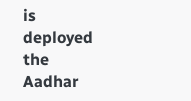is deployed the Aadhar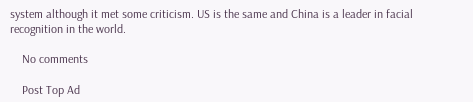system although it met some criticism. US is the same and China is a leader in facial recognition in the world.

    No comments

    Post Top Ad